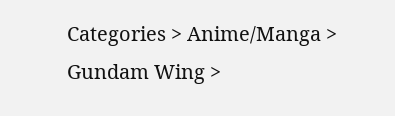Categories > Anime/Manga > Gundam Wing >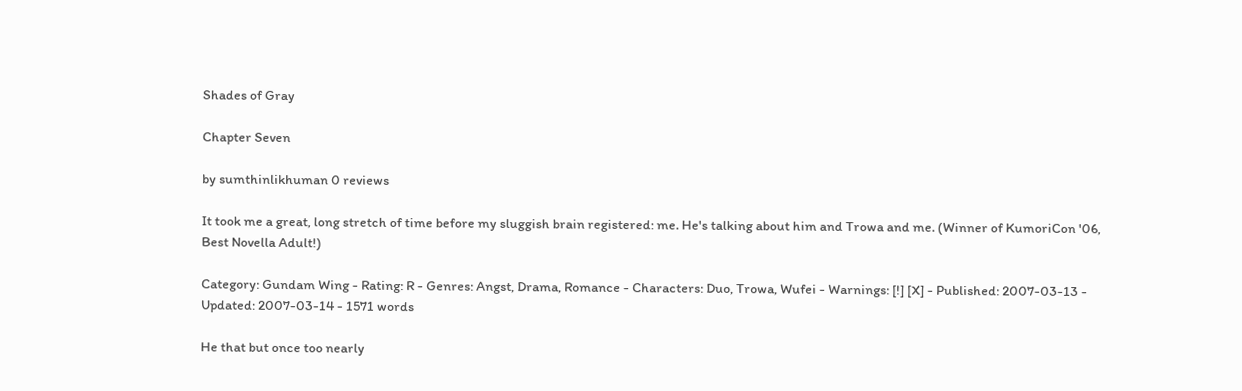Shades of Gray

Chapter Seven

by sumthinlikhuman 0 reviews

It took me a great, long stretch of time before my sluggish brain registered: me. He's talking about him and Trowa and me. (Winner of KumoriCon '06, Best Novella Adult!)

Category: Gundam Wing - Rating: R - Genres: Angst, Drama, Romance - Characters: Duo, Trowa, Wufei - Warnings: [!] [X] - Published: 2007-03-13 - Updated: 2007-03-14 - 1571 words

He that but once too nearly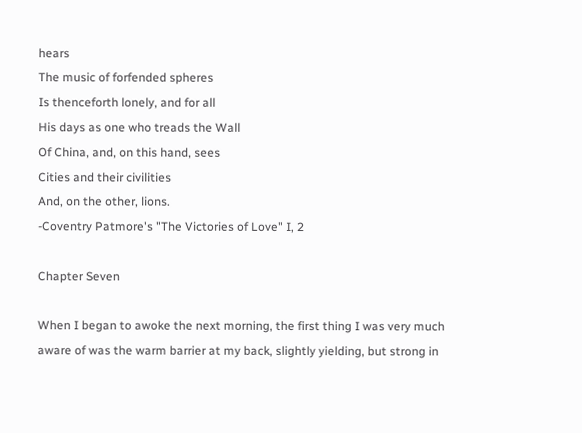hears
The music of forfended spheres
Is thenceforth lonely, and for all
His days as one who treads the Wall
Of China, and, on this hand, sees
Cities and their civilities
And, on the other, lions.
-Coventry Patmore's "The Victories of Love" I, 2

Chapter Seven

When I began to awoke the next morning, the first thing I was very much aware of was the warm barrier at my back, slightly yielding, but strong in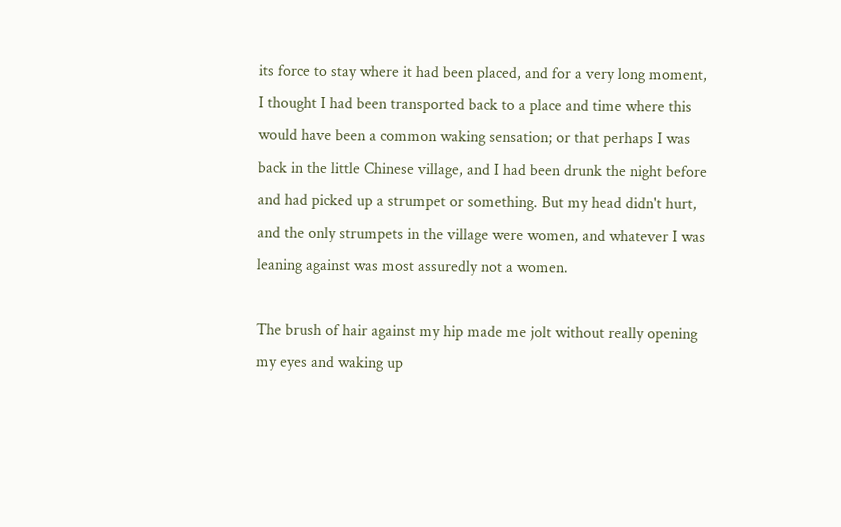its force to stay where it had been placed, and for a very long moment, I thought I had been transported back to a place and time where this would have been a common waking sensation; or that perhaps I was back in the little Chinese village, and I had been drunk the night before and had picked up a strumpet or something. But my head didn't hurt, and the only strumpets in the village were women, and whatever I was leaning against was most assuredly not a women.

The brush of hair against my hip made me jolt without really opening my eyes and waking up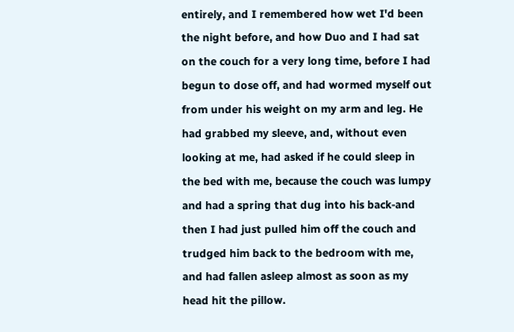entirely, and I remembered how wet I'd been the night before, and how Duo and I had sat on the couch for a very long time, before I had begun to dose off, and had wormed myself out from under his weight on my arm and leg. He had grabbed my sleeve, and, without even looking at me, had asked if he could sleep in the bed with me, because the couch was lumpy and had a spring that dug into his back-and then I had just pulled him off the couch and trudged him back to the bedroom with me, and had fallen asleep almost as soon as my head hit the pillow.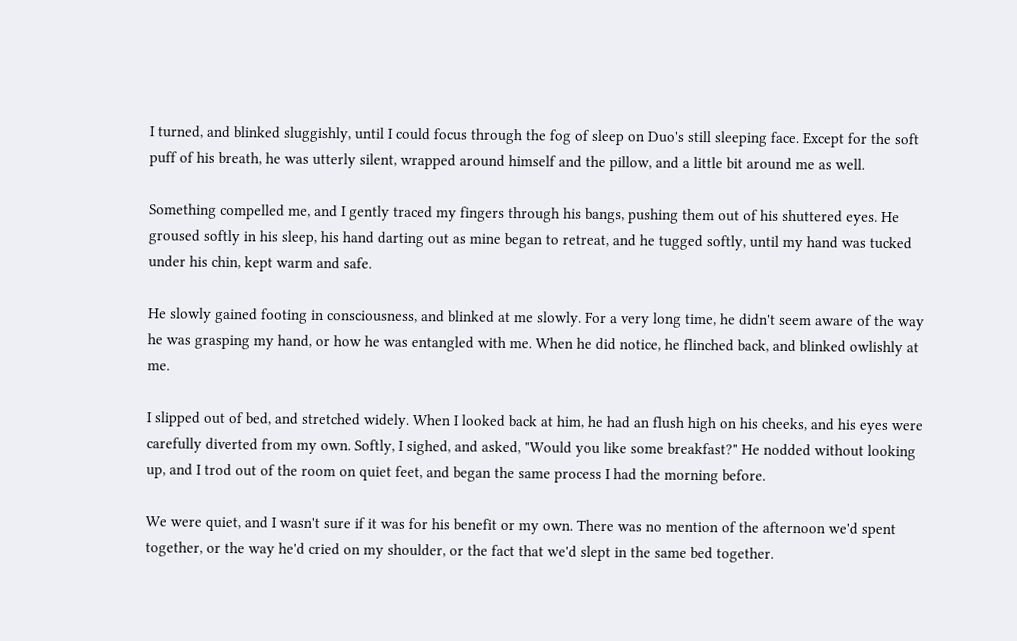I turned, and blinked sluggishly, until I could focus through the fog of sleep on Duo's still sleeping face. Except for the soft puff of his breath, he was utterly silent, wrapped around himself and the pillow, and a little bit around me as well.

Something compelled me, and I gently traced my fingers through his bangs, pushing them out of his shuttered eyes. He groused softly in his sleep, his hand darting out as mine began to retreat, and he tugged softly, until my hand was tucked under his chin, kept warm and safe.

He slowly gained footing in consciousness, and blinked at me slowly. For a very long time, he didn't seem aware of the way he was grasping my hand, or how he was entangled with me. When he did notice, he flinched back, and blinked owlishly at me.

I slipped out of bed, and stretched widely. When I looked back at him, he had an flush high on his cheeks, and his eyes were carefully diverted from my own. Softly, I sighed, and asked, "Would you like some breakfast?" He nodded without looking up, and I trod out of the room on quiet feet, and began the same process I had the morning before.

We were quiet, and I wasn't sure if it was for his benefit or my own. There was no mention of the afternoon we'd spent together, or the way he'd cried on my shoulder, or the fact that we'd slept in the same bed together.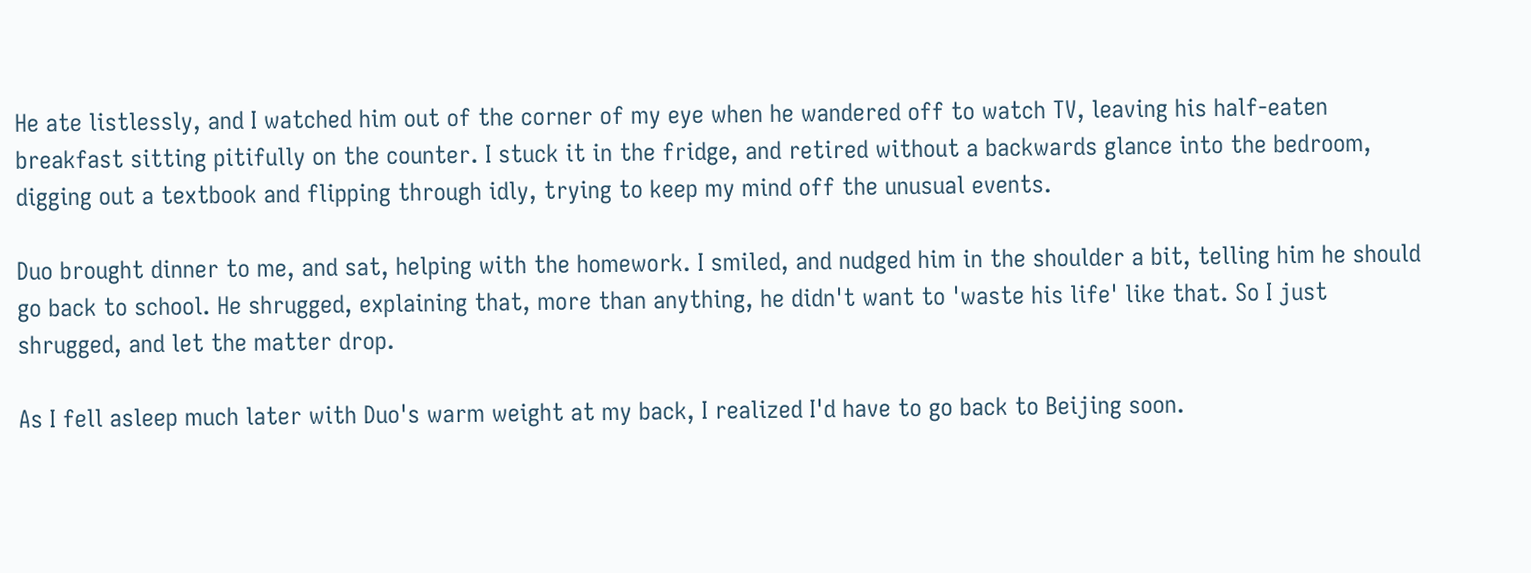He ate listlessly, and I watched him out of the corner of my eye when he wandered off to watch TV, leaving his half-eaten breakfast sitting pitifully on the counter. I stuck it in the fridge, and retired without a backwards glance into the bedroom, digging out a textbook and flipping through idly, trying to keep my mind off the unusual events.

Duo brought dinner to me, and sat, helping with the homework. I smiled, and nudged him in the shoulder a bit, telling him he should go back to school. He shrugged, explaining that, more than anything, he didn't want to 'waste his life' like that. So I just shrugged, and let the matter drop.

As I fell asleep much later with Duo's warm weight at my back, I realized I'd have to go back to Beijing soon.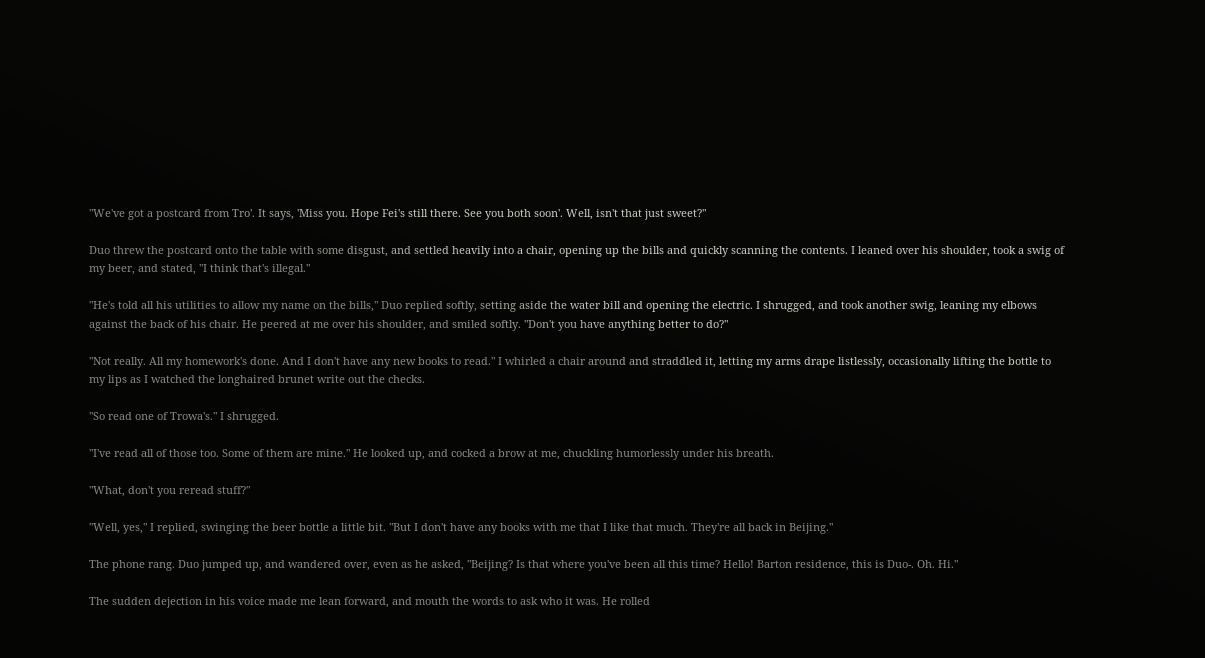"We've got a postcard from Tro'. It says, 'Miss you. Hope Fei's still there. See you both soon'. Well, isn't that just sweet?"

Duo threw the postcard onto the table with some disgust, and settled heavily into a chair, opening up the bills and quickly scanning the contents. I leaned over his shoulder, took a swig of my beer, and stated, "I think that's illegal."

"He's told all his utilities to allow my name on the bills," Duo replied softly, setting aside the water bill and opening the electric. I shrugged, and took another swig, leaning my elbows against the back of his chair. He peered at me over his shoulder, and smiled softly. "Don't you have anything better to do?"

"Not really. All my homework's done. And I don't have any new books to read." I whirled a chair around and straddled it, letting my arms drape listlessly, occasionally lifting the bottle to my lips as I watched the longhaired brunet write out the checks.

"So read one of Trowa's." I shrugged.

"I've read all of those too. Some of them are mine." He looked up, and cocked a brow at me, chuckling humorlessly under his breath.

"What, don't you reread stuff?"

"Well, yes," I replied, swinging the beer bottle a little bit. "But I don't have any books with me that I like that much. They're all back in Beijing."

The phone rang. Duo jumped up, and wandered over, even as he asked, "Beijing? Is that where you've been all this time? Hello! Barton residence, this is Duo-. Oh. Hi."

The sudden dejection in his voice made me lean forward, and mouth the words to ask who it was. He rolled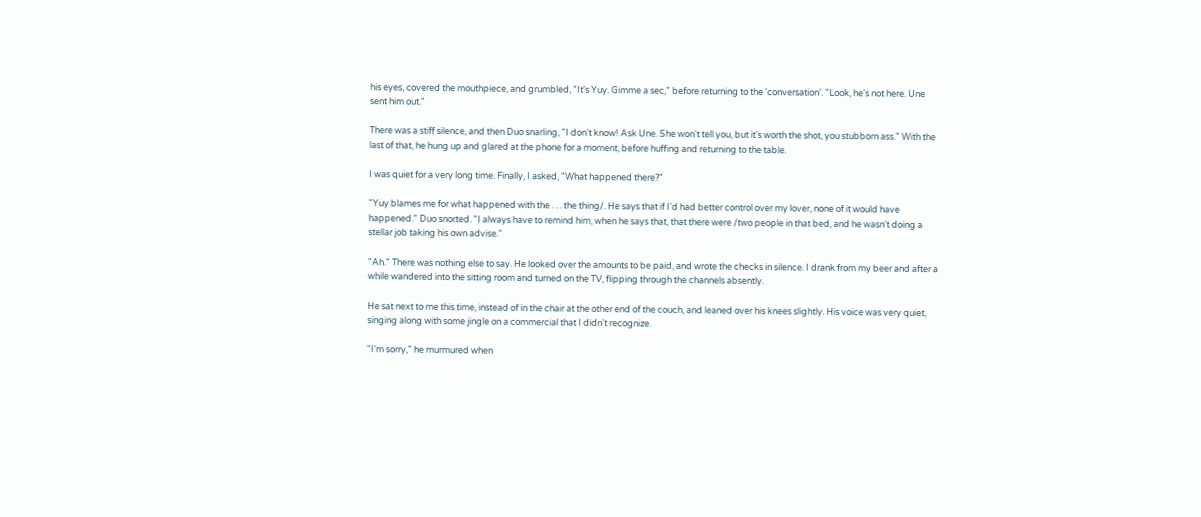his eyes, covered the mouthpiece, and grumbled, "It's Yuy. Gimme a sec," before returning to the 'conversation'. "Look, he's not here. Une sent him out."

There was a stiff silence, and then Duo snarling, "I don't know! Ask Une. She won't tell you, but it's worth the shot, you stubborn ass." With the last of that, he hung up and glared at the phone for a moment, before huffing and returning to the table.

I was quiet for a very long time. Finally, I asked, "What happened there?"

"Yuy blames me for what happened with the . . . the thing/. He says that if I'd had better control over my lover, none of it would have happened." Duo snorted. "I always have to remind him, when he says that, that there were /two people in that bed, and he wasn't doing a stellar job taking his own advise."

"Ah." There was nothing else to say. He looked over the amounts to be paid, and wrote the checks in silence. I drank from my beer and after a while wandered into the sitting room and turned on the TV, flipping through the channels absently.

He sat next to me this time, instead of in the chair at the other end of the couch, and leaned over his knees slightly. His voice was very quiet, singing along with some jingle on a commercial that I didn't recognize.

"I'm sorry," he murmured when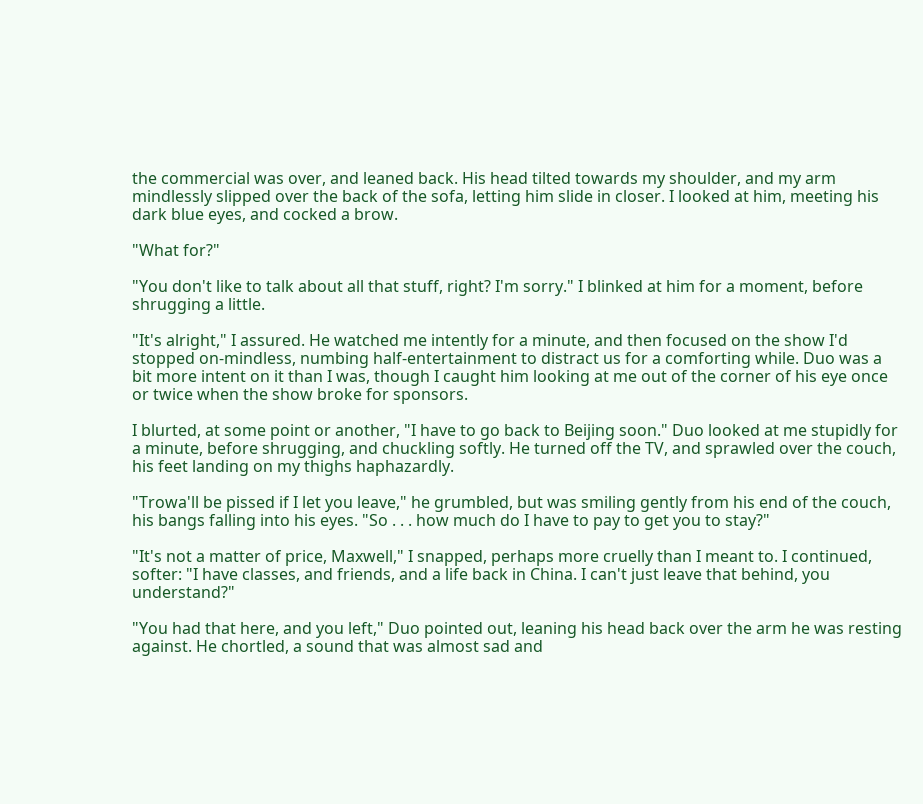the commercial was over, and leaned back. His head tilted towards my shoulder, and my arm mindlessly slipped over the back of the sofa, letting him slide in closer. I looked at him, meeting his dark blue eyes, and cocked a brow.

"What for?"

"You don't like to talk about all that stuff, right? I'm sorry." I blinked at him for a moment, before shrugging a little.

"It's alright," I assured. He watched me intently for a minute, and then focused on the show I'd stopped on-mindless, numbing half-entertainment to distract us for a comforting while. Duo was a bit more intent on it than I was, though I caught him looking at me out of the corner of his eye once or twice when the show broke for sponsors.

I blurted, at some point or another, "I have to go back to Beijing soon." Duo looked at me stupidly for a minute, before shrugging, and chuckling softly. He turned off the TV, and sprawled over the couch, his feet landing on my thighs haphazardly.

"Trowa'll be pissed if I let you leave," he grumbled, but was smiling gently from his end of the couch, his bangs falling into his eyes. "So . . . how much do I have to pay to get you to stay?"

"It's not a matter of price, Maxwell," I snapped, perhaps more cruelly than I meant to. I continued, softer: "I have classes, and friends, and a life back in China. I can't just leave that behind, you understand?"

"You had that here, and you left," Duo pointed out, leaning his head back over the arm he was resting against. He chortled, a sound that was almost sad and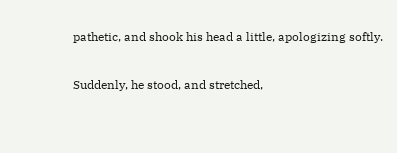pathetic, and shook his head a little, apologizing softly.

Suddenly, he stood, and stretched,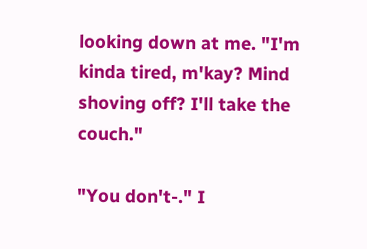looking down at me. "I'm kinda tired, m'kay? Mind shoving off? I'll take the couch."

"You don't-." I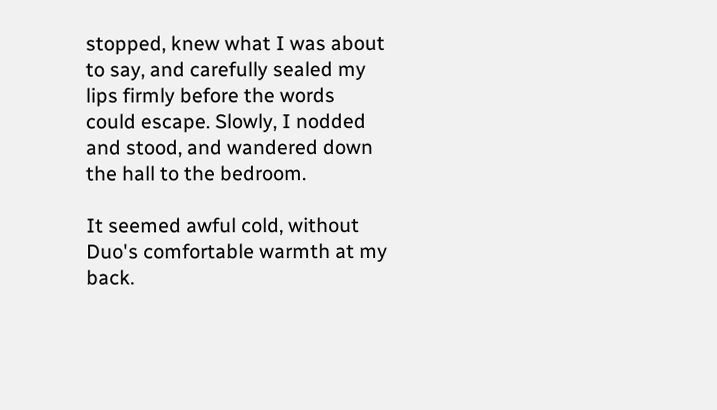stopped, knew what I was about to say, and carefully sealed my lips firmly before the words could escape. Slowly, I nodded and stood, and wandered down the hall to the bedroom.

It seemed awful cold, without Duo's comfortable warmth at my back.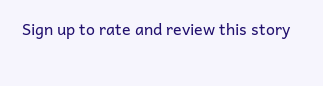Sign up to rate and review this story